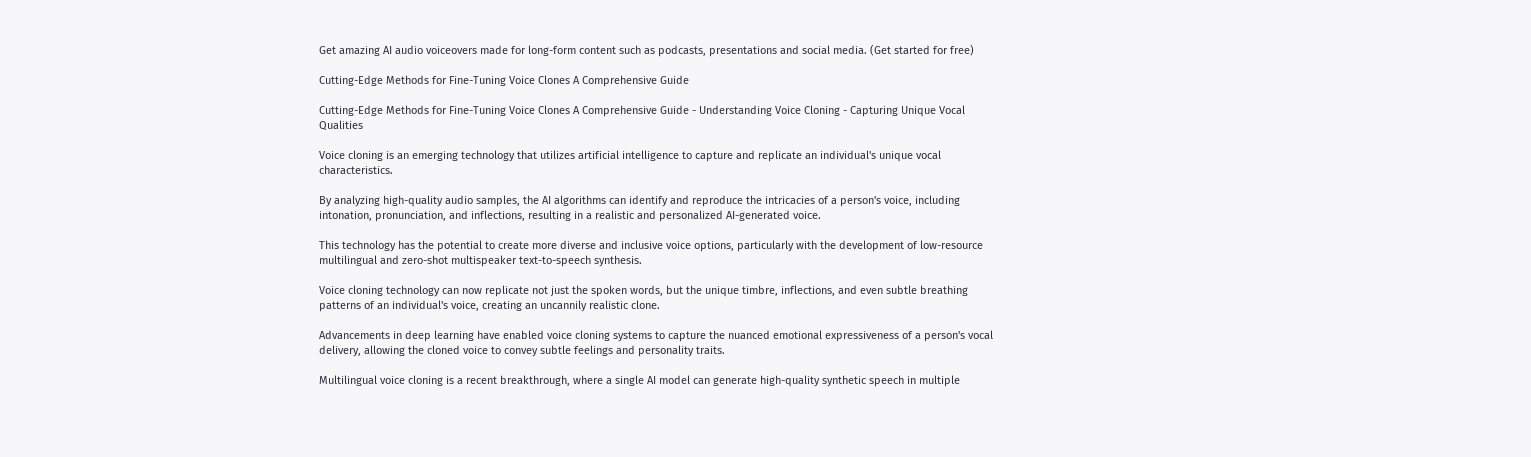Get amazing AI audio voiceovers made for long-form content such as podcasts, presentations and social media. (Get started for free)

Cutting-Edge Methods for Fine-Tuning Voice Clones A Comprehensive Guide

Cutting-Edge Methods for Fine-Tuning Voice Clones A Comprehensive Guide - Understanding Voice Cloning - Capturing Unique Vocal Qualities

Voice cloning is an emerging technology that utilizes artificial intelligence to capture and replicate an individual's unique vocal characteristics.

By analyzing high-quality audio samples, the AI algorithms can identify and reproduce the intricacies of a person's voice, including intonation, pronunciation, and inflections, resulting in a realistic and personalized AI-generated voice.

This technology has the potential to create more diverse and inclusive voice options, particularly with the development of low-resource multilingual and zero-shot multispeaker text-to-speech synthesis.

Voice cloning technology can now replicate not just the spoken words, but the unique timbre, inflections, and even subtle breathing patterns of an individual's voice, creating an uncannily realistic clone.

Advancements in deep learning have enabled voice cloning systems to capture the nuanced emotional expressiveness of a person's vocal delivery, allowing the cloned voice to convey subtle feelings and personality traits.

Multilingual voice cloning is a recent breakthrough, where a single AI model can generate high-quality synthetic speech in multiple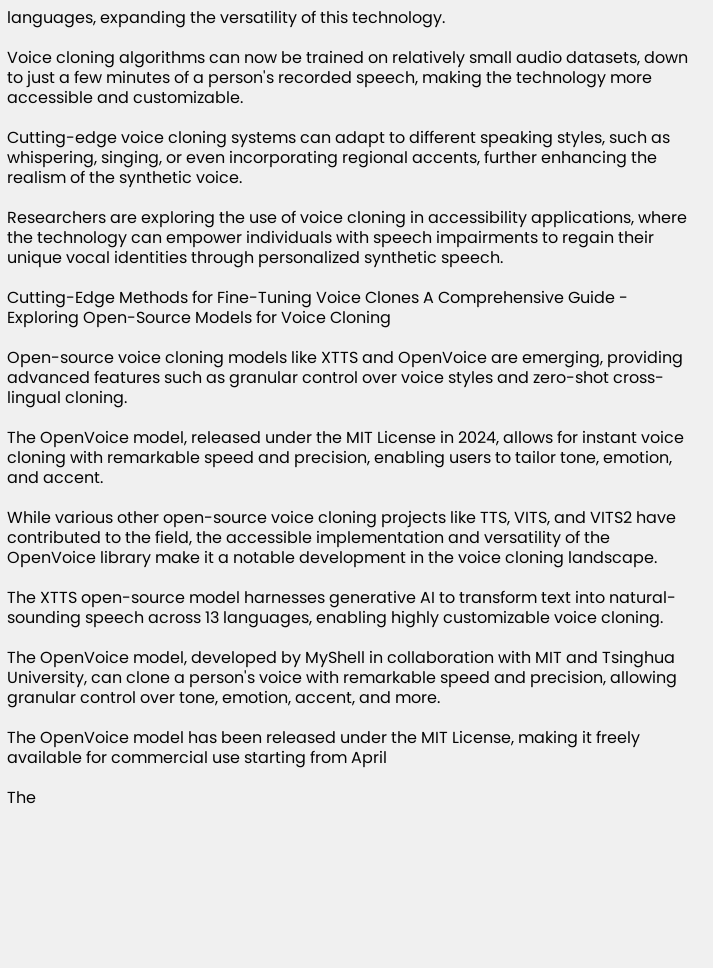languages, expanding the versatility of this technology.

Voice cloning algorithms can now be trained on relatively small audio datasets, down to just a few minutes of a person's recorded speech, making the technology more accessible and customizable.

Cutting-edge voice cloning systems can adapt to different speaking styles, such as whispering, singing, or even incorporating regional accents, further enhancing the realism of the synthetic voice.

Researchers are exploring the use of voice cloning in accessibility applications, where the technology can empower individuals with speech impairments to regain their unique vocal identities through personalized synthetic speech.

Cutting-Edge Methods for Fine-Tuning Voice Clones A Comprehensive Guide - Exploring Open-Source Models for Voice Cloning

Open-source voice cloning models like XTTS and OpenVoice are emerging, providing advanced features such as granular control over voice styles and zero-shot cross-lingual cloning.

The OpenVoice model, released under the MIT License in 2024, allows for instant voice cloning with remarkable speed and precision, enabling users to tailor tone, emotion, and accent.

While various other open-source voice cloning projects like TTS, VITS, and VITS2 have contributed to the field, the accessible implementation and versatility of the OpenVoice library make it a notable development in the voice cloning landscape.

The XTTS open-source model harnesses generative AI to transform text into natural-sounding speech across 13 languages, enabling highly customizable voice cloning.

The OpenVoice model, developed by MyShell in collaboration with MIT and Tsinghua University, can clone a person's voice with remarkable speed and precision, allowing granular control over tone, emotion, accent, and more.

The OpenVoice model has been released under the MIT License, making it freely available for commercial use starting from April

The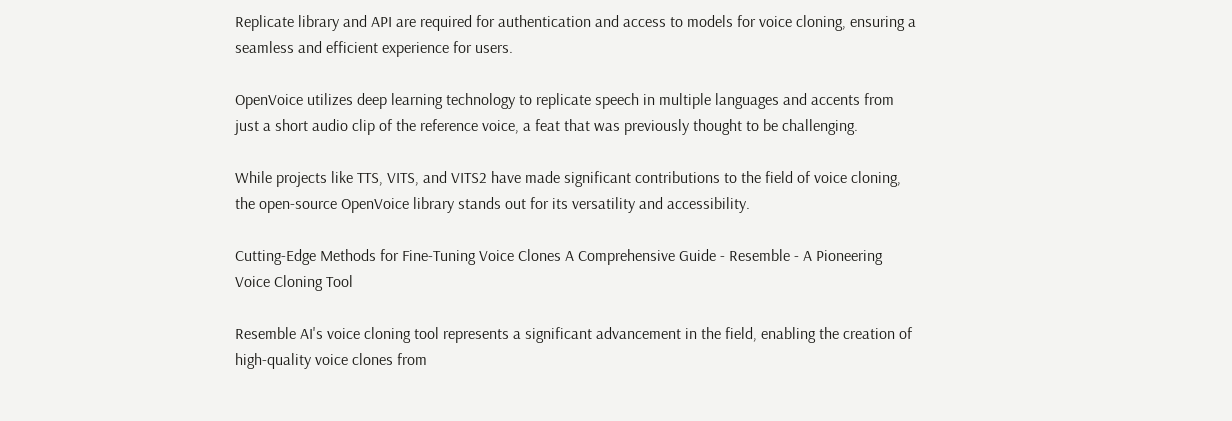Replicate library and API are required for authentication and access to models for voice cloning, ensuring a seamless and efficient experience for users.

OpenVoice utilizes deep learning technology to replicate speech in multiple languages and accents from just a short audio clip of the reference voice, a feat that was previously thought to be challenging.

While projects like TTS, VITS, and VITS2 have made significant contributions to the field of voice cloning, the open-source OpenVoice library stands out for its versatility and accessibility.

Cutting-Edge Methods for Fine-Tuning Voice Clones A Comprehensive Guide - Resemble - A Pioneering Voice Cloning Tool

Resemble AI's voice cloning tool represents a significant advancement in the field, enabling the creation of high-quality voice clones from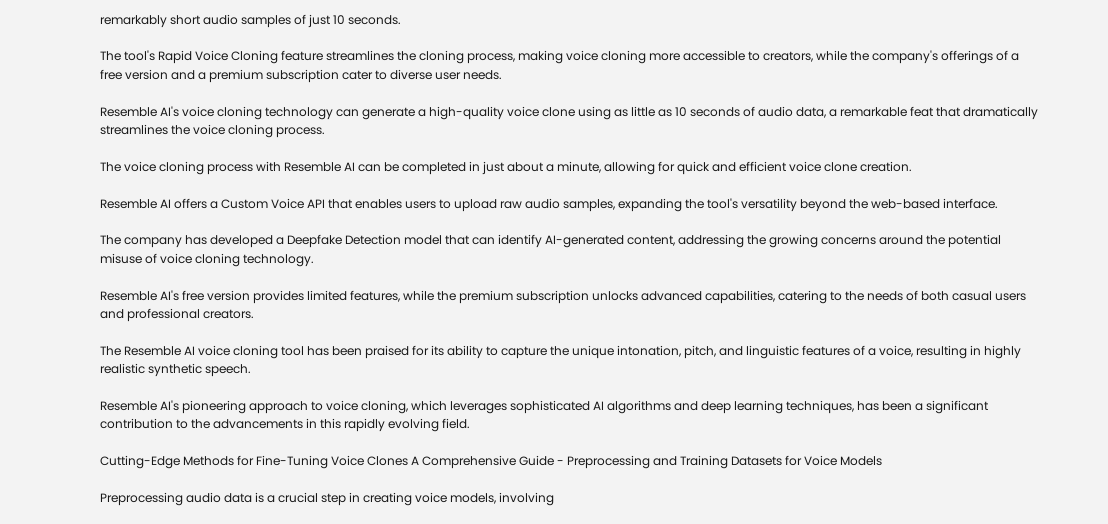remarkably short audio samples of just 10 seconds.

The tool's Rapid Voice Cloning feature streamlines the cloning process, making voice cloning more accessible to creators, while the company's offerings of a free version and a premium subscription cater to diverse user needs.

Resemble AI's voice cloning technology can generate a high-quality voice clone using as little as 10 seconds of audio data, a remarkable feat that dramatically streamlines the voice cloning process.

The voice cloning process with Resemble AI can be completed in just about a minute, allowing for quick and efficient voice clone creation.

Resemble AI offers a Custom Voice API that enables users to upload raw audio samples, expanding the tool's versatility beyond the web-based interface.

The company has developed a Deepfake Detection model that can identify AI-generated content, addressing the growing concerns around the potential misuse of voice cloning technology.

Resemble AI's free version provides limited features, while the premium subscription unlocks advanced capabilities, catering to the needs of both casual users and professional creators.

The Resemble AI voice cloning tool has been praised for its ability to capture the unique intonation, pitch, and linguistic features of a voice, resulting in highly realistic synthetic speech.

Resemble AI's pioneering approach to voice cloning, which leverages sophisticated AI algorithms and deep learning techniques, has been a significant contribution to the advancements in this rapidly evolving field.

Cutting-Edge Methods for Fine-Tuning Voice Clones A Comprehensive Guide - Preprocessing and Training Datasets for Voice Models

Preprocessing audio data is a crucial step in creating voice models, involving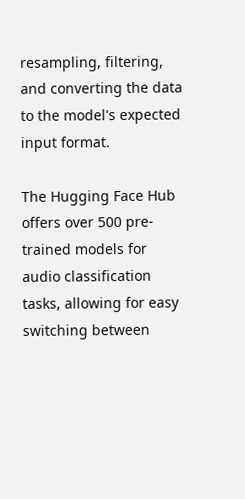resampling, filtering, and converting the data to the model's expected input format.

The Hugging Face Hub offers over 500 pre-trained models for audio classification tasks, allowing for easy switching between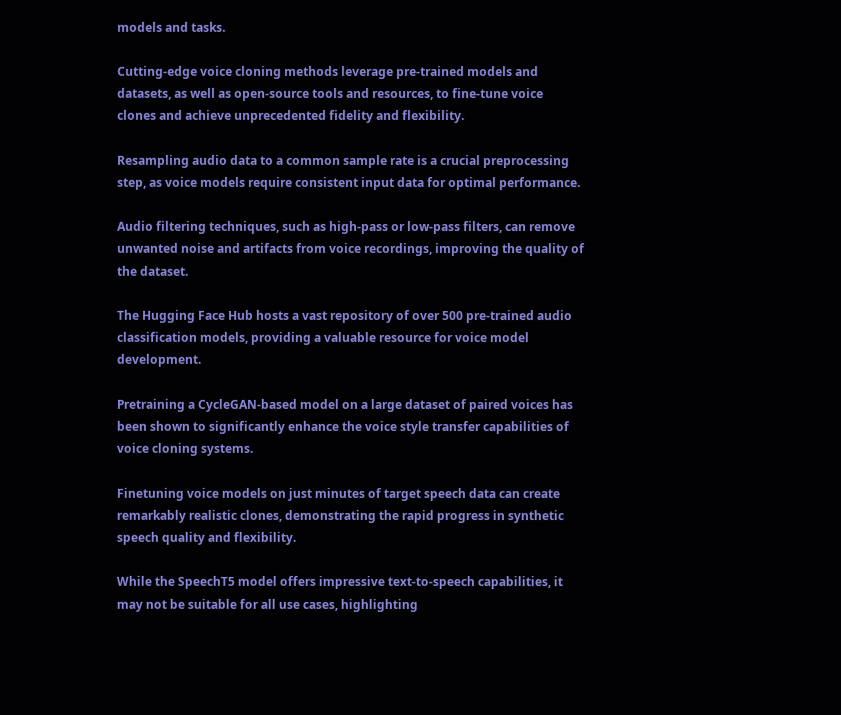models and tasks.

Cutting-edge voice cloning methods leverage pre-trained models and datasets, as well as open-source tools and resources, to fine-tune voice clones and achieve unprecedented fidelity and flexibility.

Resampling audio data to a common sample rate is a crucial preprocessing step, as voice models require consistent input data for optimal performance.

Audio filtering techniques, such as high-pass or low-pass filters, can remove unwanted noise and artifacts from voice recordings, improving the quality of the dataset.

The Hugging Face Hub hosts a vast repository of over 500 pre-trained audio classification models, providing a valuable resource for voice model development.

Pretraining a CycleGAN-based model on a large dataset of paired voices has been shown to significantly enhance the voice style transfer capabilities of voice cloning systems.

Finetuning voice models on just minutes of target speech data can create remarkably realistic clones, demonstrating the rapid progress in synthetic speech quality and flexibility.

While the SpeechT5 model offers impressive text-to-speech capabilities, it may not be suitable for all use cases, highlighting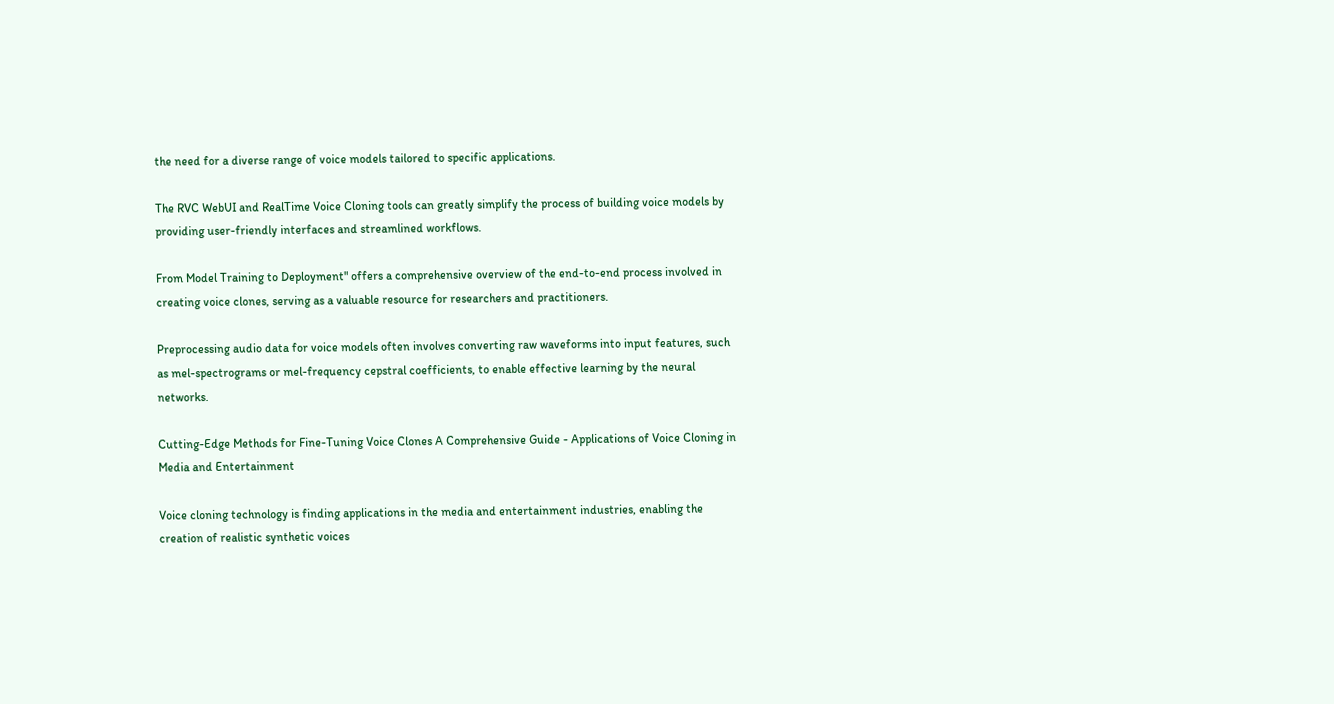the need for a diverse range of voice models tailored to specific applications.

The RVC WebUI and RealTime Voice Cloning tools can greatly simplify the process of building voice models by providing user-friendly interfaces and streamlined workflows.

From Model Training to Deployment" offers a comprehensive overview of the end-to-end process involved in creating voice clones, serving as a valuable resource for researchers and practitioners.

Preprocessing audio data for voice models often involves converting raw waveforms into input features, such as mel-spectrograms or mel-frequency cepstral coefficients, to enable effective learning by the neural networks.

Cutting-Edge Methods for Fine-Tuning Voice Clones A Comprehensive Guide - Applications of Voice Cloning in Media and Entertainment

Voice cloning technology is finding applications in the media and entertainment industries, enabling the creation of realistic synthetic voices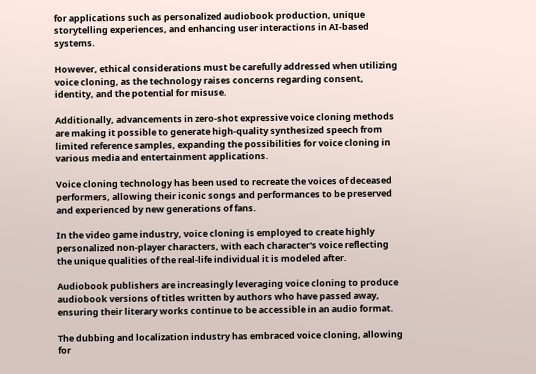for applications such as personalized audiobook production, unique storytelling experiences, and enhancing user interactions in AI-based systems.

However, ethical considerations must be carefully addressed when utilizing voice cloning, as the technology raises concerns regarding consent, identity, and the potential for misuse.

Additionally, advancements in zero-shot expressive voice cloning methods are making it possible to generate high-quality synthesized speech from limited reference samples, expanding the possibilities for voice cloning in various media and entertainment applications.

Voice cloning technology has been used to recreate the voices of deceased performers, allowing their iconic songs and performances to be preserved and experienced by new generations of fans.

In the video game industry, voice cloning is employed to create highly personalized non-player characters, with each character's voice reflecting the unique qualities of the real-life individual it is modeled after.

Audiobook publishers are increasingly leveraging voice cloning to produce audiobook versions of titles written by authors who have passed away, ensuring their literary works continue to be accessible in an audio format.

The dubbing and localization industry has embraced voice cloning, allowing for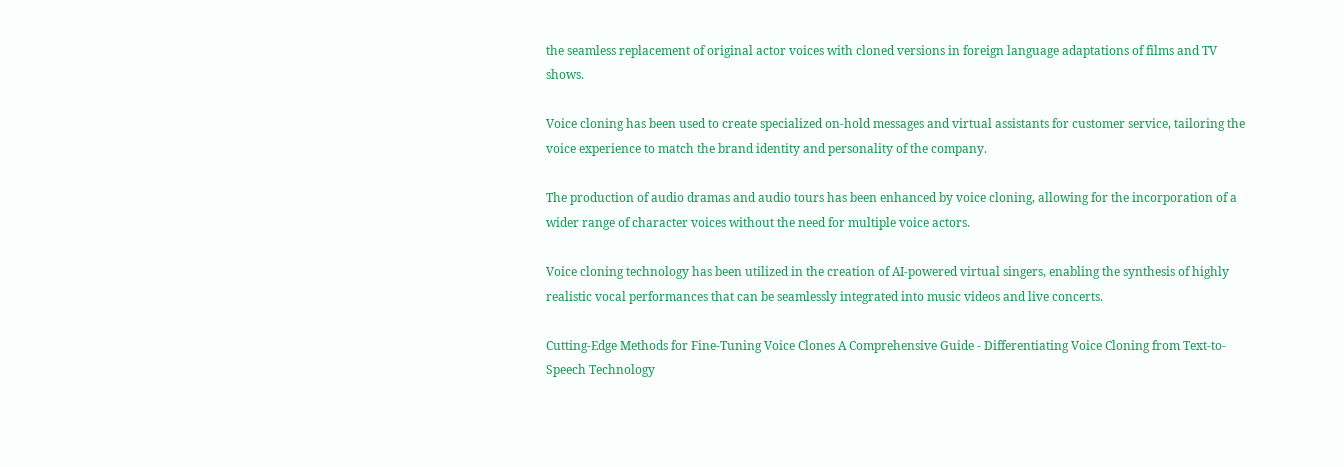the seamless replacement of original actor voices with cloned versions in foreign language adaptations of films and TV shows.

Voice cloning has been used to create specialized on-hold messages and virtual assistants for customer service, tailoring the voice experience to match the brand identity and personality of the company.

The production of audio dramas and audio tours has been enhanced by voice cloning, allowing for the incorporation of a wider range of character voices without the need for multiple voice actors.

Voice cloning technology has been utilized in the creation of AI-powered virtual singers, enabling the synthesis of highly realistic vocal performances that can be seamlessly integrated into music videos and live concerts.

Cutting-Edge Methods for Fine-Tuning Voice Clones A Comprehensive Guide - Differentiating Voice Cloning from Text-to-Speech Technology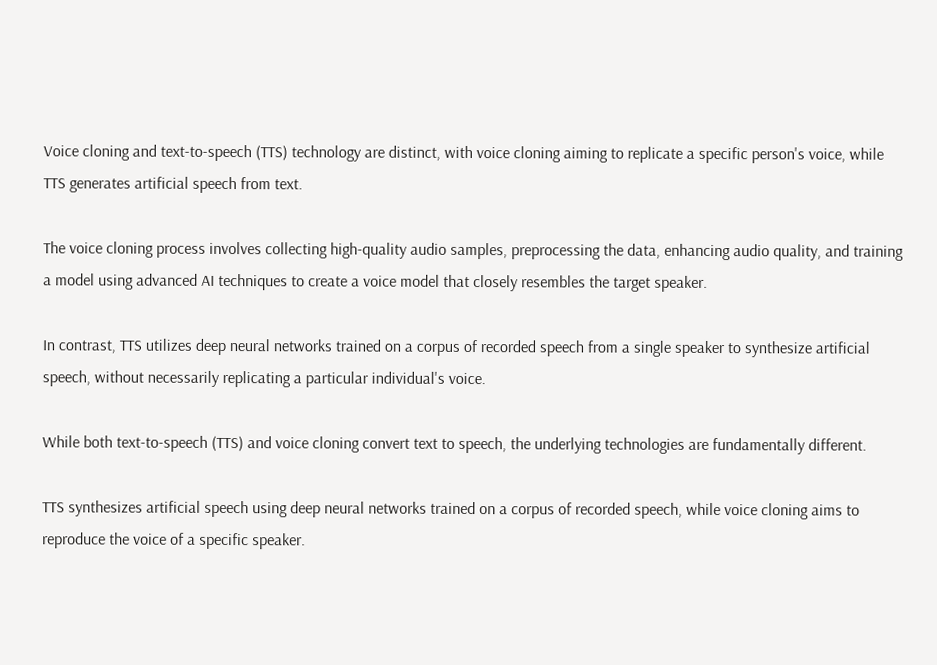Voice cloning and text-to-speech (TTS) technology are distinct, with voice cloning aiming to replicate a specific person's voice, while TTS generates artificial speech from text.

The voice cloning process involves collecting high-quality audio samples, preprocessing the data, enhancing audio quality, and training a model using advanced AI techniques to create a voice model that closely resembles the target speaker.

In contrast, TTS utilizes deep neural networks trained on a corpus of recorded speech from a single speaker to synthesize artificial speech, without necessarily replicating a particular individual's voice.

While both text-to-speech (TTS) and voice cloning convert text to speech, the underlying technologies are fundamentally different.

TTS synthesizes artificial speech using deep neural networks trained on a corpus of recorded speech, while voice cloning aims to reproduce the voice of a specific speaker.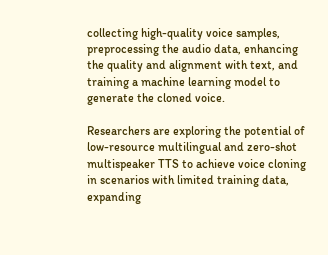collecting high-quality voice samples, preprocessing the audio data, enhancing the quality and alignment with text, and training a machine learning model to generate the cloned voice.

Researchers are exploring the potential of low-resource multilingual and zero-shot multispeaker TTS to achieve voice cloning in scenarios with limited training data, expanding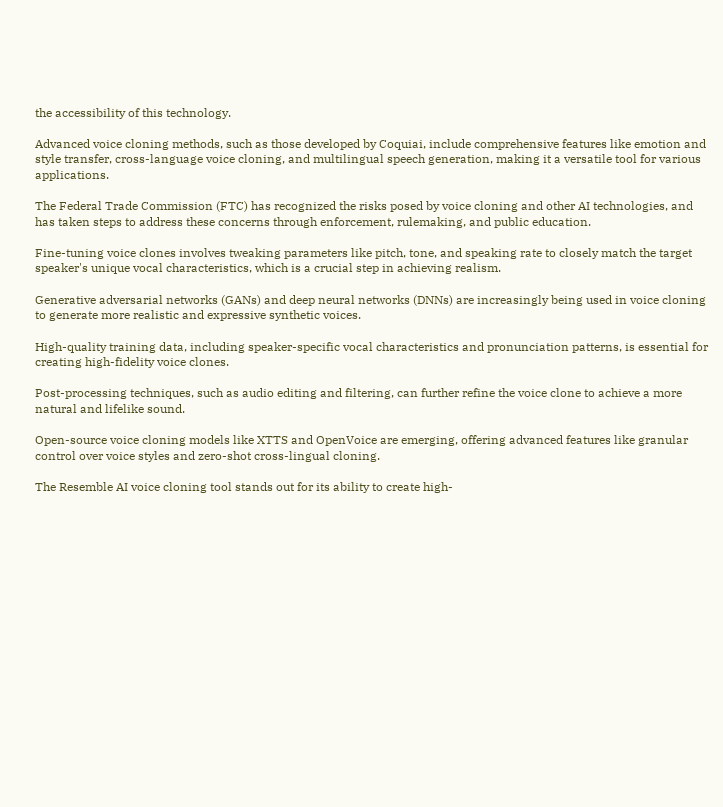the accessibility of this technology.

Advanced voice cloning methods, such as those developed by Coquiai, include comprehensive features like emotion and style transfer, cross-language voice cloning, and multilingual speech generation, making it a versatile tool for various applications.

The Federal Trade Commission (FTC) has recognized the risks posed by voice cloning and other AI technologies, and has taken steps to address these concerns through enforcement, rulemaking, and public education.

Fine-tuning voice clones involves tweaking parameters like pitch, tone, and speaking rate to closely match the target speaker's unique vocal characteristics, which is a crucial step in achieving realism.

Generative adversarial networks (GANs) and deep neural networks (DNNs) are increasingly being used in voice cloning to generate more realistic and expressive synthetic voices.

High-quality training data, including speaker-specific vocal characteristics and pronunciation patterns, is essential for creating high-fidelity voice clones.

Post-processing techniques, such as audio editing and filtering, can further refine the voice clone to achieve a more natural and lifelike sound.

Open-source voice cloning models like XTTS and OpenVoice are emerging, offering advanced features like granular control over voice styles and zero-shot cross-lingual cloning.

The Resemble AI voice cloning tool stands out for its ability to create high-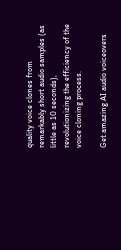quality voice clones from remarkably short audio samples (as little as 10 seconds), revolutionizing the efficiency of the voice cloning process.

Get amazing AI audio voiceovers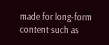made for long-form content such as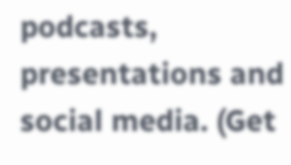podcasts, presentations and social media. (Get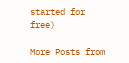started for free)

More Posts from